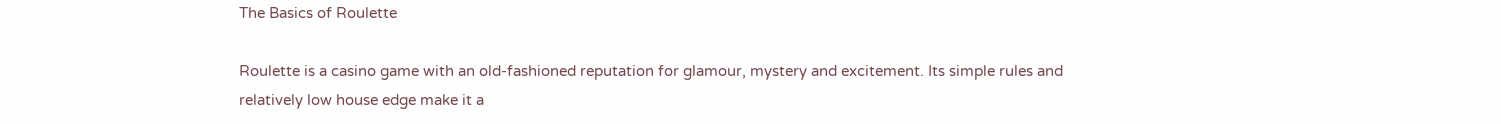The Basics of Roulette

Roulette is a casino game with an old-fashioned reputation for glamour, mystery and excitement. Its simple rules and relatively low house edge make it a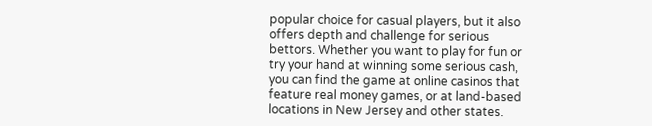popular choice for casual players, but it also offers depth and challenge for serious bettors. Whether you want to play for fun or try your hand at winning some serious cash, you can find the game at online casinos that feature real money games, or at land-based locations in New Jersey and other states.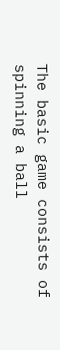The basic game consists of spinning a ball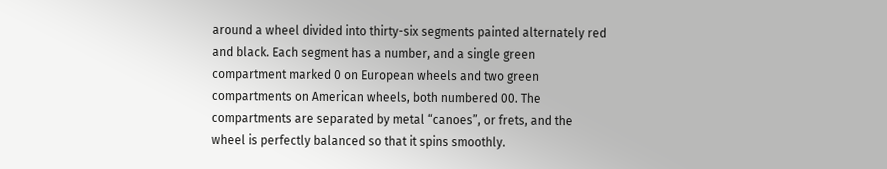around a wheel divided into thirty-six segments painted alternately red and black. Each segment has a number, and a single green compartment marked 0 on European wheels and two green compartments on American wheels, both numbered 00. The compartments are separated by metal “canoes”, or frets, and the wheel is perfectly balanced so that it spins smoothly.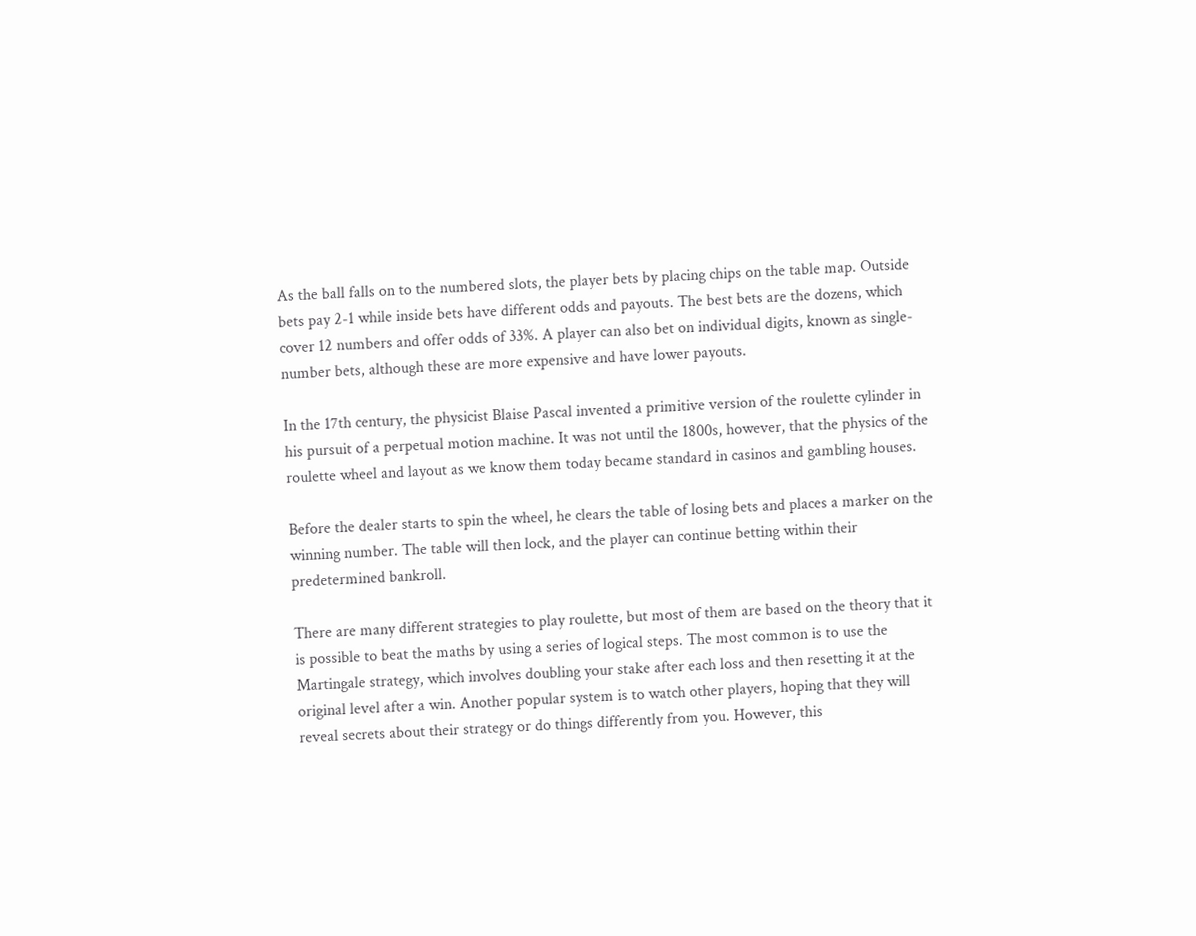As the ball falls on to the numbered slots, the player bets by placing chips on the table map. Outside bets pay 2-1 while inside bets have different odds and payouts. The best bets are the dozens, which cover 12 numbers and offer odds of 33%. A player can also bet on individual digits, known as single-number bets, although these are more expensive and have lower payouts.

In the 17th century, the physicist Blaise Pascal invented a primitive version of the roulette cylinder in his pursuit of a perpetual motion machine. It was not until the 1800s, however, that the physics of the roulette wheel and layout as we know them today became standard in casinos and gambling houses.

Before the dealer starts to spin the wheel, he clears the table of losing bets and places a marker on the winning number. The table will then lock, and the player can continue betting within their predetermined bankroll.

There are many different strategies to play roulette, but most of them are based on the theory that it is possible to beat the maths by using a series of logical steps. The most common is to use the Martingale strategy, which involves doubling your stake after each loss and then resetting it at the original level after a win. Another popular system is to watch other players, hoping that they will reveal secrets about their strategy or do things differently from you. However, this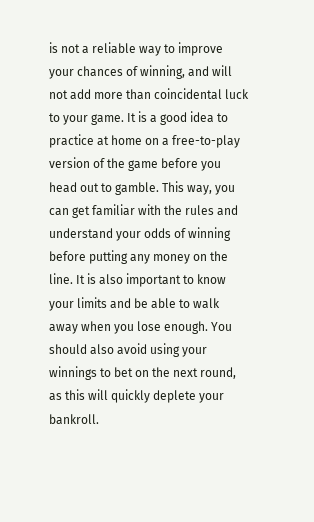is not a reliable way to improve your chances of winning, and will not add more than coincidental luck to your game. It is a good idea to practice at home on a free-to-play version of the game before you head out to gamble. This way, you can get familiar with the rules and understand your odds of winning before putting any money on the line. It is also important to know your limits and be able to walk away when you lose enough. You should also avoid using your winnings to bet on the next round, as this will quickly deplete your bankroll.